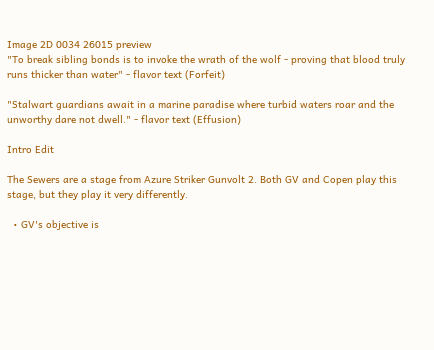Image 2D 0034 26015 preview
"To break sibling bonds is to invoke the wrath of the wolf - proving that blood truly runs thicker than water" - flavor text (Forfeit)

"Stalwart guardians await in a marine paradise where turbid waters roar and the unworthy dare not dwell." - flavor text (Effusion)

Intro Edit

The Sewers are a stage from Azure Striker Gunvolt 2. Both GV and Copen play this stage, but they play it very differently.

  • GV's objective is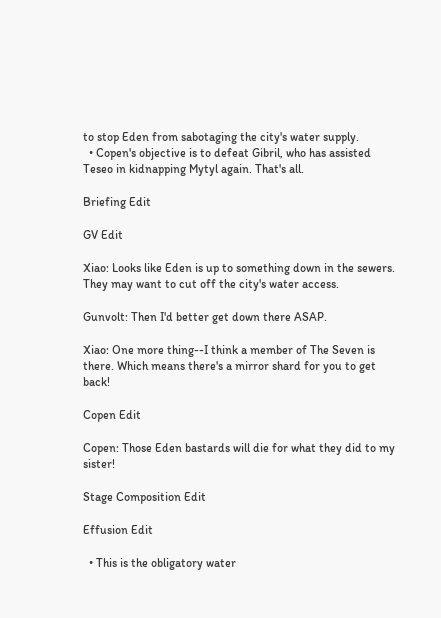to stop Eden from sabotaging the city's water supply.
  • Copen's objective is to defeat Gibril, who has assisted Teseo in kidnapping Mytyl again. That's all.

Briefing Edit

GV Edit

Xiao: Looks like Eden is up to something down in the sewers. They may want to cut off the city's water access.

Gunvolt: Then I'd better get down there ASAP.

Xiao: One more thing--I think a member of The Seven is there. Which means there's a mirror shard for you to get back!

Copen Edit

Copen: Those Eden bastards will die for what they did to my sister!

Stage Composition Edit

Effusion Edit

  • This is the obligatory water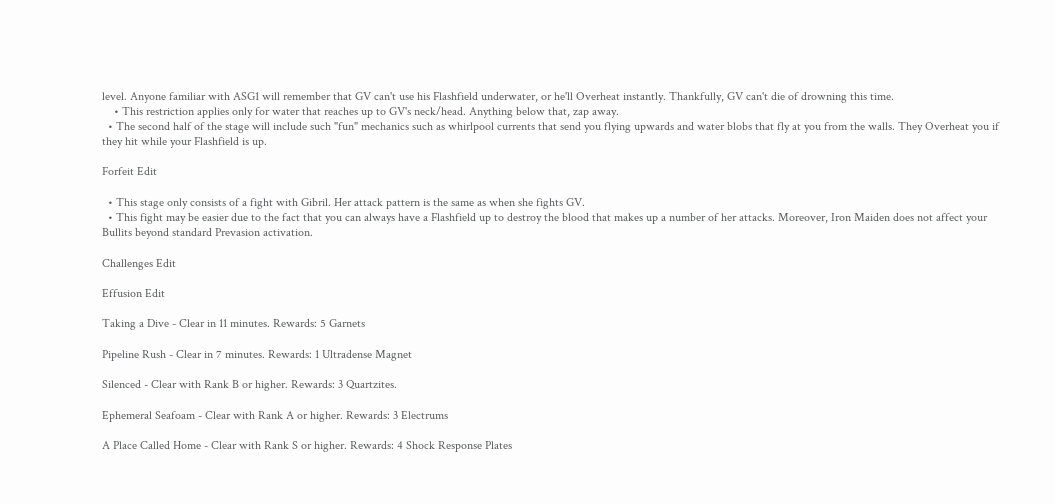level. Anyone familiar with ASG1 will remember that GV can't use his Flashfield underwater, or he'll Overheat instantly. Thankfully, GV can't die of drowning this time.
    • This restriction applies only for water that reaches up to GV's neck/head. Anything below that, zap away.
  • The second half of the stage will include such "fun" mechanics such as whirlpool currents that send you flying upwards and water blobs that fly at you from the walls. They Overheat you if they hit while your Flashfield is up.

Forfeit Edit

  • This stage only consists of a fight with Gibril. Her attack pattern is the same as when she fights GV.
  • This fight may be easier due to the fact that you can always have a Flashfield up to destroy the blood that makes up a number of her attacks. Moreover, Iron Maiden does not affect your Bullits beyond standard Prevasion activation.

Challenges Edit

Effusion Edit

Taking a Dive - Clear in 11 minutes. Rewards: 5 Garnets

Pipeline Rush - Clear in 7 minutes. Rewards: 1 Ultradense Magnet

Silenced - Clear with Rank B or higher. Rewards: 3 Quartzites.

Ephemeral Seafoam - Clear with Rank A or higher. Rewards: 3 Electrums

A Place Called Home - Clear with Rank S or higher. Rewards: 4 Shock Response Plates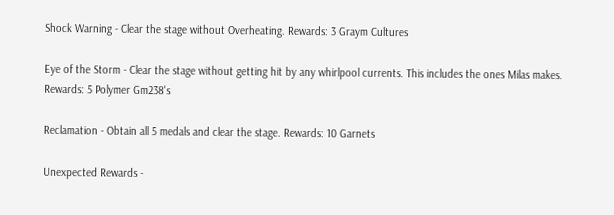Shock Warning - Clear the stage without Overheating. Rewards: 3 Graym Cultures

Eye of the Storm - Clear the stage without getting hit by any whirlpool currents. This includes the ones Milas makes. Rewards: 5 Polymer Gm238's

Reclamation - Obtain all 5 medals and clear the stage. Rewards: 10 Garnets

Unexpected Rewards -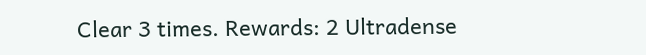Clear 3 times. Rewards: 2 Ultradense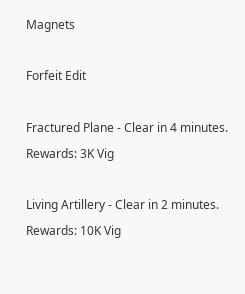Magnets

Forfeit Edit

Fractured Plane - Clear in 4 minutes. Rewards: 3K Vig

Living Artillery - Clear in 2 minutes. Rewards: 10K Vig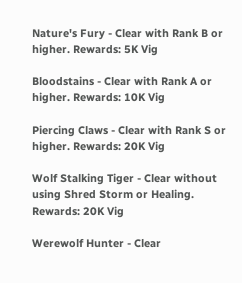Nature's Fury - Clear with Rank B or higher. Rewards: 5K Vig

Bloodstains - Clear with Rank A or higher. Rewards: 10K Vig

Piercing Claws - Clear with Rank S or higher. Rewards: 20K Vig

Wolf Stalking Tiger - Clear without using Shred Storm or Healing. Rewards: 20K Vig

Werewolf Hunter - Clear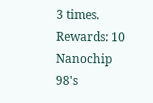3 times. Rewards: 10 Nanochip 98's